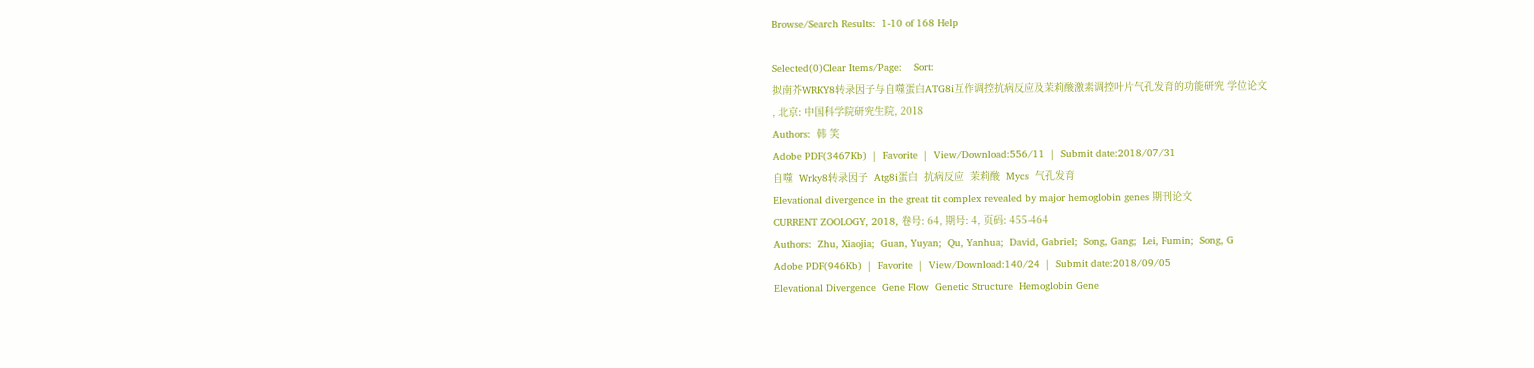Browse/Search Results:  1-10 of 168 Help

Selected(0)Clear Items/Page:    Sort:
拟南芥WRKY8转录因子与自噬蛋白ATG8i互作调控抗病反应及茉莉酸激素调控叶片气孔发育的功能研究 学位论文
, 北京: 中国科学院研究生院, 2018
Authors:  韩 笑
Adobe PDF(3467Kb)  |  Favorite  |  View/Download:556/11  |  Submit date:2018/07/31
自噬  Wrky8转录因子  Atg8i蛋白  抗病反应  茉莉酸  Mycs  气孔发育
Elevational divergence in the great tit complex revealed by major hemoglobin genes 期刊论文
CURRENT ZOOLOGY, 2018, 卷号: 64, 期号: 4, 页码: 455-464
Authors:  Zhu, Xiaojia;  Guan, Yuyan;  Qu, Yanhua;  David, Gabriel;  Song, Gang;  Lei, Fumin;  Song, G
Adobe PDF(946Kb)  |  Favorite  |  View/Download:140/24  |  Submit date:2018/09/05
Elevational Divergence  Gene Flow  Genetic Structure  Hemoglobin Gene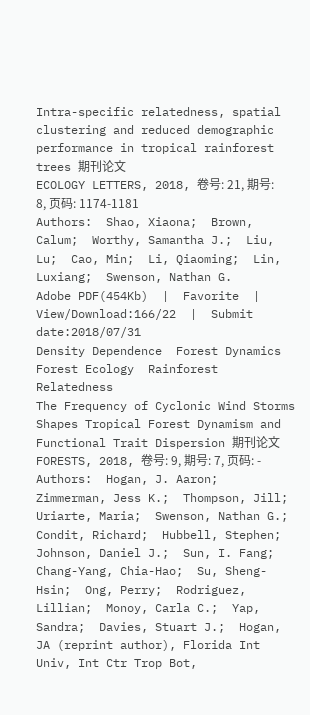Intra-specific relatedness, spatial clustering and reduced demographic performance in tropical rainforest trees 期刊论文
ECOLOGY LETTERS, 2018, 卷号: 21, 期号: 8, 页码: 1174-1181
Authors:  Shao, Xiaona;  Brown, Calum;  Worthy, Samantha J.;  Liu, Lu;  Cao, Min;  Li, Qiaoming;  Lin, Luxiang;  Swenson, Nathan G.
Adobe PDF(454Kb)  |  Favorite  |  View/Download:166/22  |  Submit date:2018/07/31
Density Dependence  Forest Dynamics  Forest Ecology  Rainforest  Relatedness
The Frequency of Cyclonic Wind Storms Shapes Tropical Forest Dynamism and Functional Trait Dispersion 期刊论文
FORESTS, 2018, 卷号: 9, 期号: 7, 页码: -
Authors:  Hogan, J. Aaron;  Zimmerman, Jess K.;  Thompson, Jill;  Uriarte, Maria;  Swenson, Nathan G.;  Condit, Richard;  Hubbell, Stephen;  Johnson, Daniel J.;  Sun, I. Fang;  Chang-Yang, Chia-Hao;  Su, Sheng-Hsin;  Ong, Perry;  Rodriguez, Lillian;  Monoy, Carla C.;  Yap, Sandra;  Davies, Stuart J.;  Hogan, JA (reprint author), Florida Int Univ, Int Ctr Trop Bot,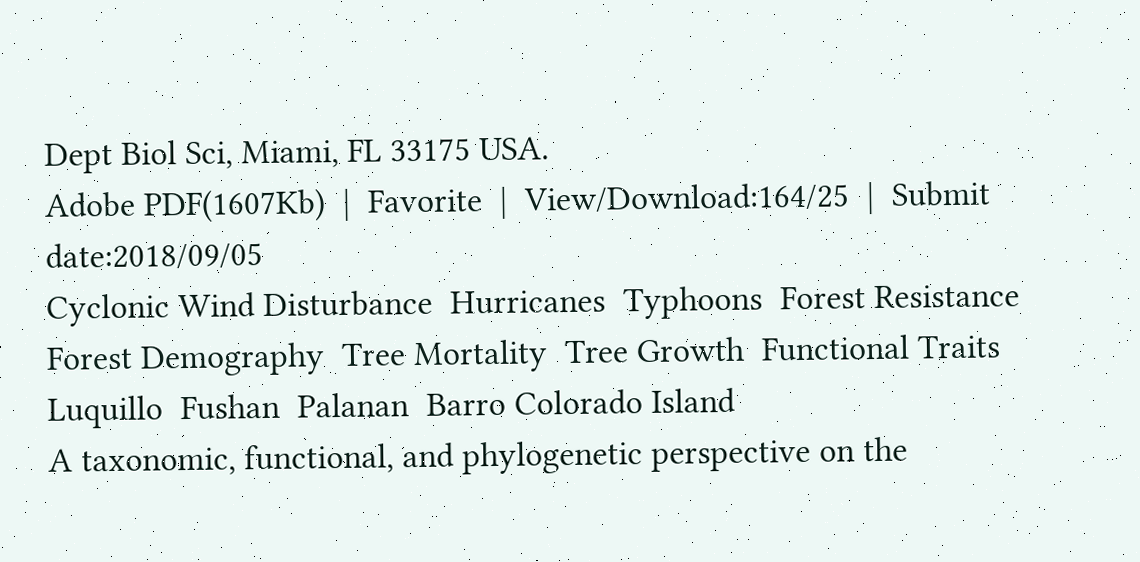Dept Biol Sci, Miami, FL 33175 USA.
Adobe PDF(1607Kb)  |  Favorite  |  View/Download:164/25  |  Submit date:2018/09/05
Cyclonic Wind Disturbance  Hurricanes  Typhoons  Forest Resistance  Forest Demography  Tree Mortality  Tree Growth  Functional Traits  Luquillo  Fushan  Palanan  Barro Colorado Island
A taxonomic, functional, and phylogenetic perspective on the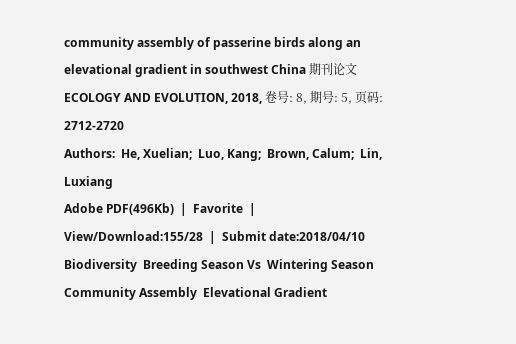community assembly of passerine birds along an elevational gradient in southwest China 期刊论文
ECOLOGY AND EVOLUTION, 2018, 卷号: 8, 期号: 5, 页码: 2712-2720
Authors:  He, Xuelian;  Luo, Kang;  Brown, Calum;  Lin, Luxiang
Adobe PDF(496Kb)  |  Favorite  |  View/Download:155/28  |  Submit date:2018/04/10
Biodiversity  Breeding Season Vs  Wintering Season  Community Assembly  Elevational Gradient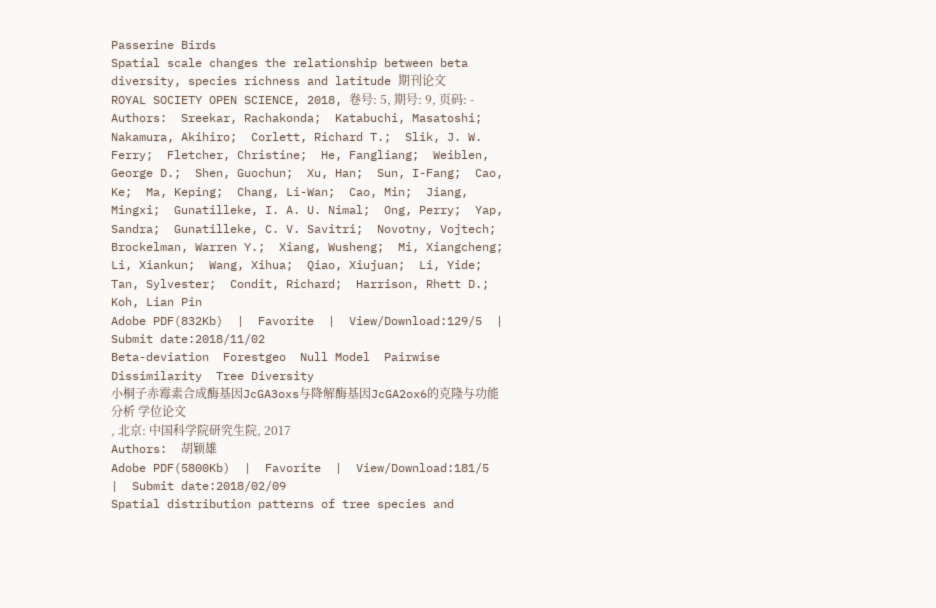Passerine Birds
Spatial scale changes the relationship between beta diversity, species richness and latitude 期刊论文
ROYAL SOCIETY OPEN SCIENCE, 2018, 卷号: 5, 期号: 9, 页码: -
Authors:  Sreekar, Rachakonda;  Katabuchi, Masatoshi;  Nakamura, Akihiro;  Corlett, Richard T.;  Slik, J. W. Ferry;  Fletcher, Christine;  He, Fangliang;  Weiblen, George D.;  Shen, Guochun;  Xu, Han;  Sun, I-Fang;  Cao, Ke;  Ma, Keping;  Chang, Li-Wan;  Cao, Min;  Jiang, Mingxi;  Gunatilleke, I. A. U. Nimal;  Ong, Perry;  Yap, Sandra;  Gunatilleke, C. V. Savitri;  Novotny, Vojtech;  Brockelman, Warren Y.;  Xiang, Wusheng;  Mi, Xiangcheng;  Li, Xiankun;  Wang, Xihua;  Qiao, Xiujuan;  Li, Yide;  Tan, Sylvester;  Condit, Richard;  Harrison, Rhett D.;  Koh, Lian Pin
Adobe PDF(832Kb)  |  Favorite  |  View/Download:129/5  |  Submit date:2018/11/02
Beta-deviation  Forestgeo  Null Model  Pairwise Dissimilarity  Tree Diversity
小桐子赤霉素合成酶基因JcGA3oxs与降解酶基因JcGA2ox6的克隆与功能分析 学位论文
, 北京: 中国科学院研究生院, 2017
Authors:  胡颖雄
Adobe PDF(5800Kb)  |  Favorite  |  View/Download:181/5  |  Submit date:2018/02/09
Spatial distribution patterns of tree species and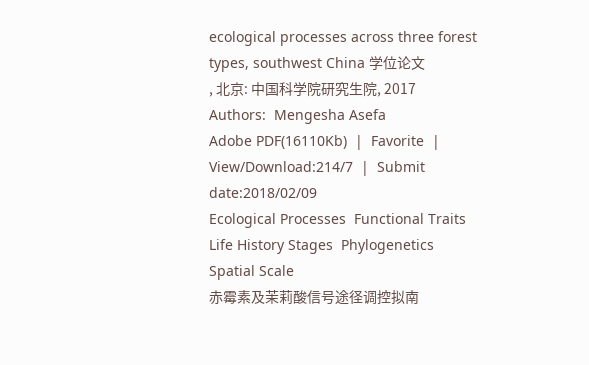ecological processes across three forest types, southwest China 学位论文
, 北京: 中国科学院研究生院, 2017
Authors:  Mengesha Asefa
Adobe PDF(16110Kb)  |  Favorite  |  View/Download:214/7  |  Submit date:2018/02/09
Ecological Processes  Functional Traits  Life History Stages  Phylogenetics  Spatial Scale
赤霉素及茉莉酸信号途径调控拟南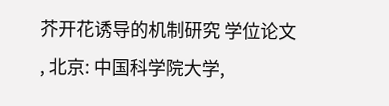芥开花诱导的机制研究 学位论文
, 北京: 中国科学院大学,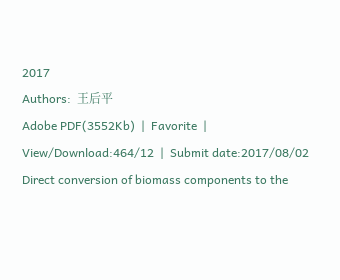2017
Authors:  王后平
Adobe PDF(3552Kb)  |  Favorite  |  View/Download:464/12  |  Submit date:2017/08/02
Direct conversion of biomass components to the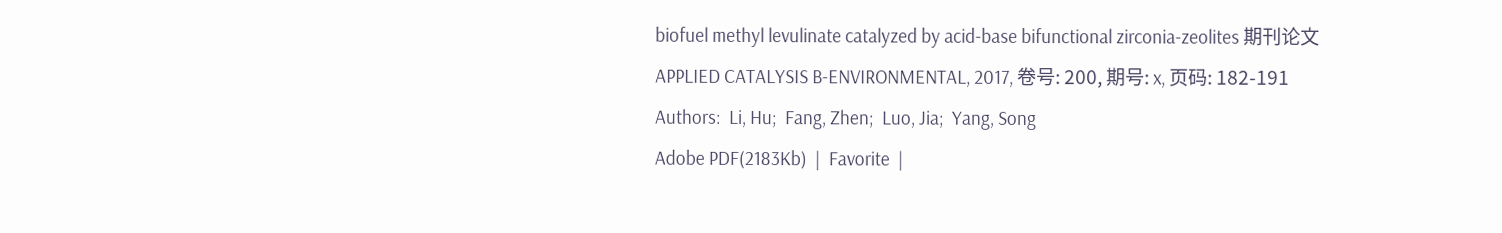biofuel methyl levulinate catalyzed by acid-base bifunctional zirconia-zeolites 期刊论文
APPLIED CATALYSIS B-ENVIRONMENTAL, 2017, 卷号: 200, 期号: x, 页码: 182-191
Authors:  Li, Hu;  Fang, Zhen;  Luo, Jia;  Yang, Song
Adobe PDF(2183Kb)  |  Favorite  |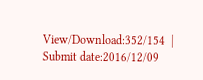View/Download:352/154  |  Submit date:2016/12/09